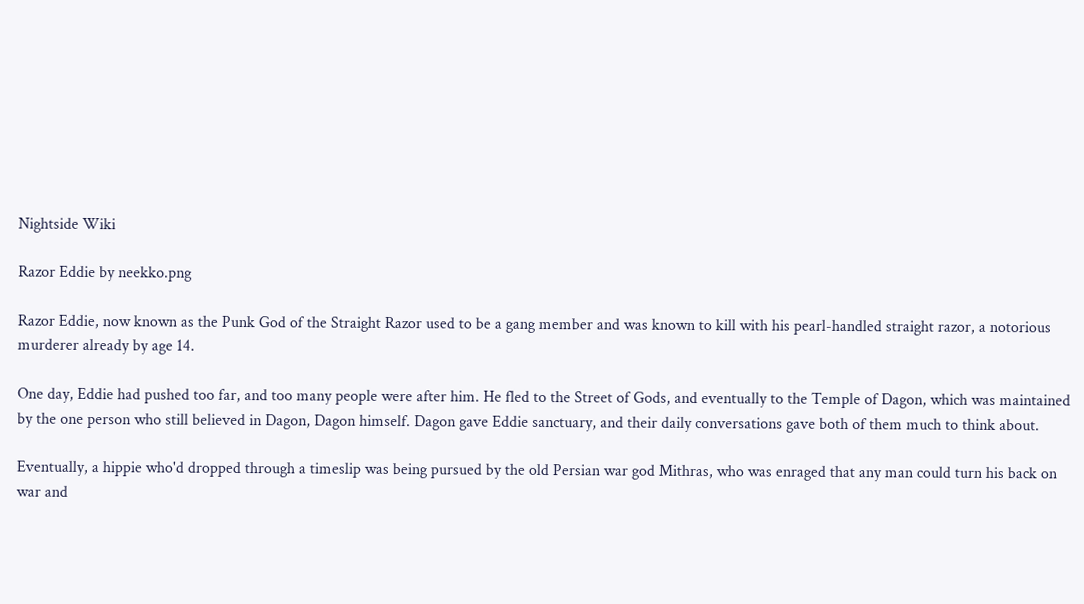Nightside Wiki

Razor Eddie by neekko.png

Razor Eddie, now known as the Punk God of the Straight Razor used to be a gang member and was known to kill with his pearl-handled straight razor, a notorious murderer already by age 14.

One day, Eddie had pushed too far, and too many people were after him. He fled to the Street of Gods, and eventually to the Temple of Dagon, which was maintained by the one person who still believed in Dagon, Dagon himself. Dagon gave Eddie sanctuary, and their daily conversations gave both of them much to think about.

Eventually, a hippie who'd dropped through a timeslip was being pursued by the old Persian war god Mithras, who was enraged that any man could turn his back on war and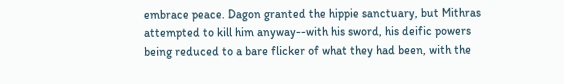embrace peace. Dagon granted the hippie sanctuary, but Mithras attempted to kill him anyway--with his sword, his deific powers being reduced to a bare flicker of what they had been, with the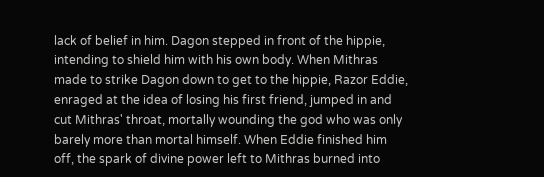lack of belief in him. Dagon stepped in front of the hippie, intending to shield him with his own body. When Mithras made to strike Dagon down to get to the hippie, Razor Eddie, enraged at the idea of losing his first friend, jumped in and cut Mithras' throat, mortally wounding the god who was only barely more than mortal himself. When Eddie finished him off, the spark of divine power left to Mithras burned into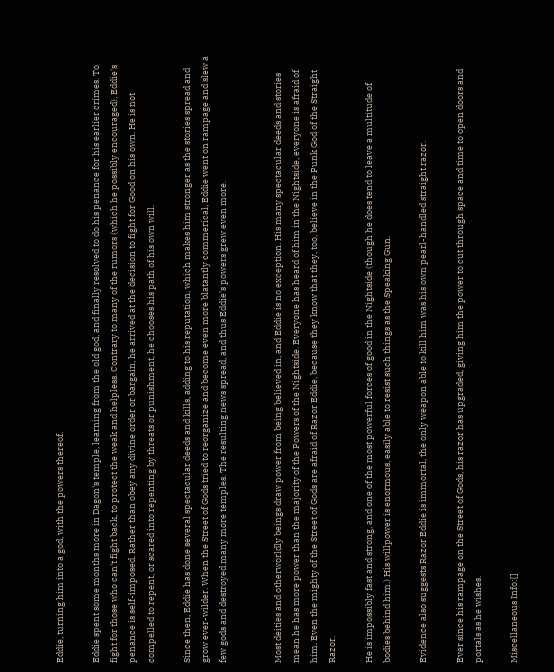Eddie, turning him into a god, with the powers thereof.

Eddie spent some months more in Dagon's temple, learning from the old god, and finally resolved to do his penance for his earlier crimes. To fight for those who can't fight back, to protect the weak and helpless. Contrary to many of the rumors (which he possibly encouraged), Eddie's penance is self-imposed. Rather than obey any divine order or bargain, he arrived at the decision to fight for Good on his own. He is not compelled to repent, or scared into repenting by threats or punishment, he chooses his path of his own will.

Since then, Eddie has done several spectacular deeds and kills, adding to his reputation, which makes him stronger as the stories spread and grow ever-wilder. When the Street of Gods tried to reorganize and become even more blatantly commerical, Eddie went on rampage and slew a few gods and destroyed many more temples. The resulting news spread, and thus Eddie's powers grew even more.


Most deities and otherworldly beings draw power from being believed in, and Eddie is no exception. His many spectacular deeds and stories mean he has more power than the majority of the Powers of the Nightside. Everyone has heard of him in the Nightside, everyone is afraid of him. Even the mighty of the Street of Gods are afraid of Razor Eddie, because they know that they, too, believe in the Punk God of the Straight Razor.

He is impossibly fast and strong, and one of the most powerful forces of good in the Nightside (though he does tend to leave a multitude of bodies behind him.) His willpower is enormous, easily able to resist such things as the Speaking Gun.

Evidence also suggests Razor Eddie is immortal, the only weapon able to kill him was his own pearl-handled straight razor.

Ever since his rampage on the Street of Gods, his razor has upgraded, giving him the power to cut through space and time to open doors and portals as he wishes.

Miscellaneous Info:[]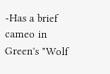-Has a brief cameo in Green's "Wolf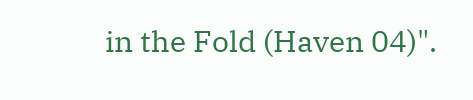in the Fold (Haven 04)".